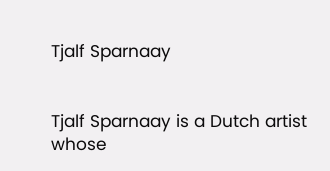Tjalf Sparnaay


Tjalf Sparnaay is a Dutch artist whose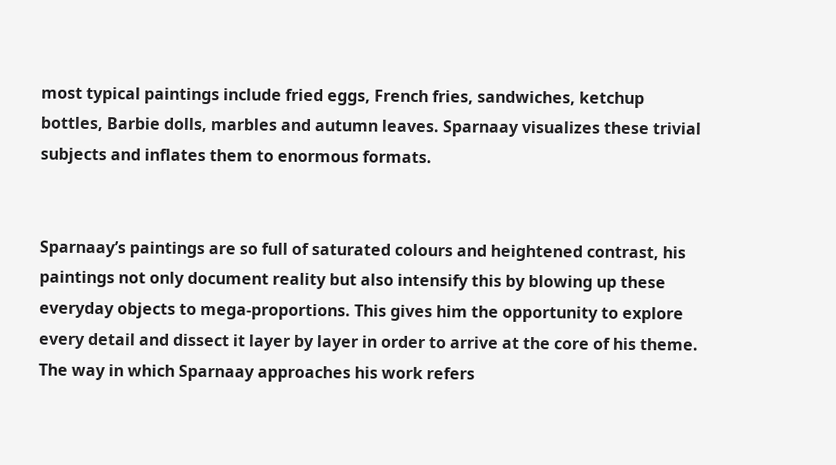most typical paintings include fried eggs, French fries, sandwiches, ketchup bottles, Barbie dolls, marbles and autumn leaves. Sparnaay visualizes these trivial subjects and inflates them to enormous formats.


Sparnaay’s paintings are so full of saturated colours and heightened contrast, his paintings not only document reality but also intensify this by blowing up these everyday objects to mega-proportions. This gives him the opportunity to explore every detail and dissect it layer by layer in order to arrive at the core of his theme. The way in which Sparnaay approaches his work refers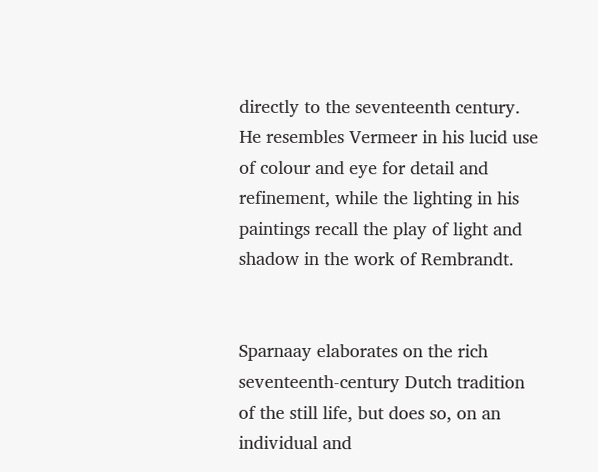directly to the seventeenth century. He resembles Vermeer in his lucid use of colour and eye for detail and refinement, while the lighting in his paintings recall the play of light and shadow in the work of Rembrandt.


Sparnaay elaborates on the rich seventeenth-century Dutch tradition of the still life, but does so, on an individual and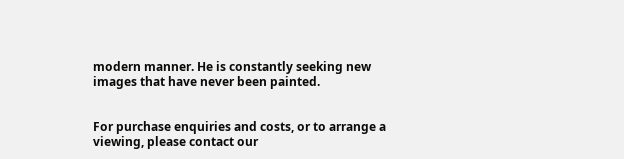modern manner. He is constantly seeking new images that have never been painted.


For purchase enquiries and costs, or to arrange a viewing, please contact our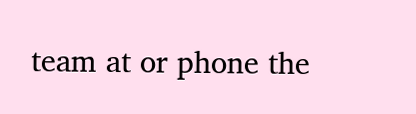team at or phone the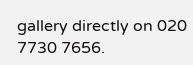gallery directly on 020 7730 7656.